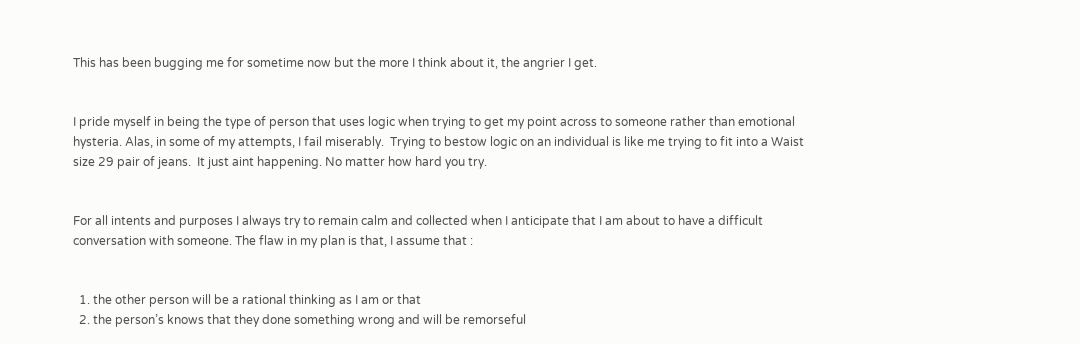This has been bugging me for sometime now but the more I think about it, the angrier I get.


I pride myself in being the type of person that uses logic when trying to get my point across to someone rather than emotional hysteria. Alas, in some of my attempts, I fail miserably.  Trying to bestow logic on an individual is like me trying to fit into a Waist size 29 pair of jeans.  It just aint happening. No matter how hard you try.


For all intents and purposes I always try to remain calm and collected when I anticipate that I am about to have a difficult conversation with someone. The flaw in my plan is that, I assume that :


  1. the other person will be a rational thinking as I am or that
  2. the person’s knows that they done something wrong and will be remorseful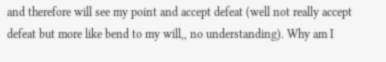and therefore will see my point and accept defeat (well not really accept defeat but more like bend to my will,, no understanding). Why am I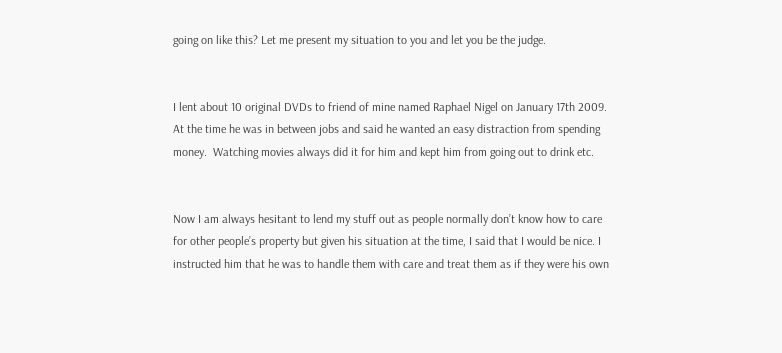going on like this? Let me present my situation to you and let you be the judge.


I lent about 10 original DVDs to friend of mine named Raphael Nigel on January 17th 2009. At the time he was in between jobs and said he wanted an easy distraction from spending money.  Watching movies always did it for him and kept him from going out to drink etc.


Now I am always hesitant to lend my stuff out as people normally don’t know how to care for other people’s property but given his situation at the time, I said that I would be nice. I instructed him that he was to handle them with care and treat them as if they were his own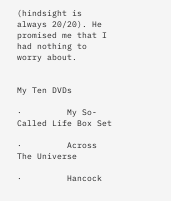(hindsight is always 20/20). He promised me that I had nothing to worry about.


My Ten DVDs

·         My So-Called Life Box Set

·         Across The Universe

·         Hancock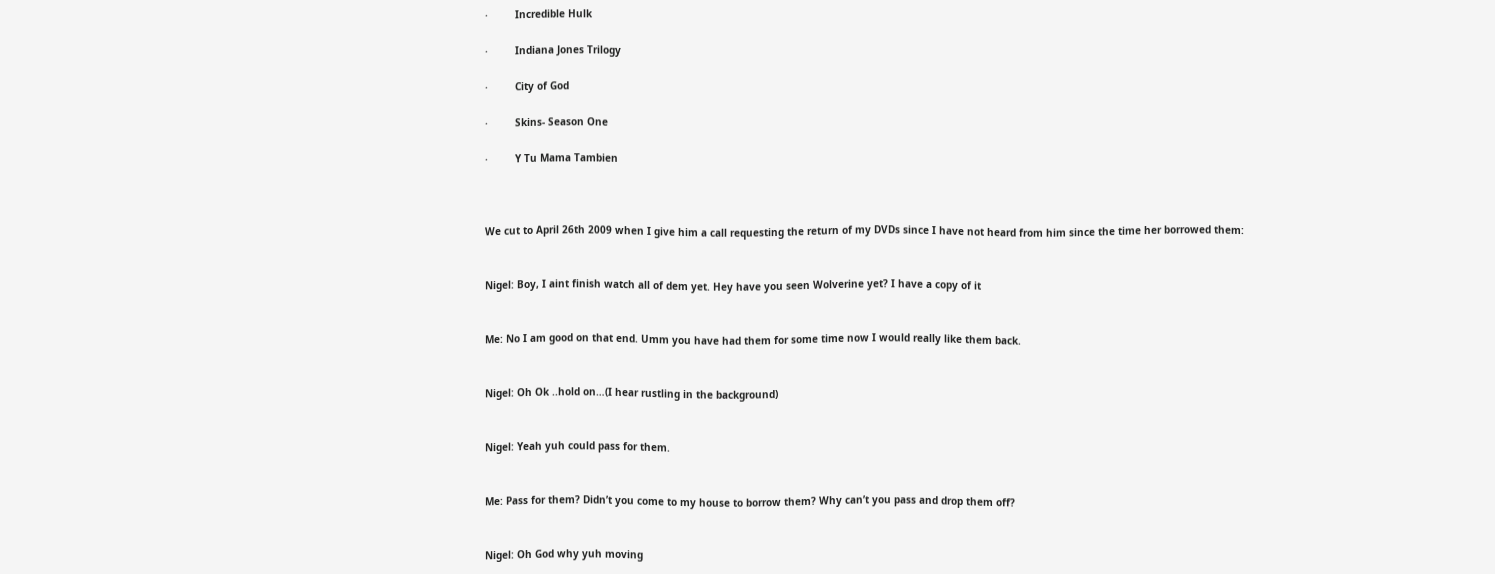·         Incredible Hulk

·         Indiana Jones Trilogy

·         City of God

·         Skins- Season One

·         Y Tu Mama Tambien



We cut to April 26th 2009 when I give him a call requesting the return of my DVDs since I have not heard from him since the time her borrowed them:


Nigel: Boy, I aint finish watch all of dem yet. Hey have you seen Wolverine yet? I have a copy of it


Me: No I am good on that end. Umm you have had them for some time now I would really like them back.


Nigel: Oh Ok ..hold on…(I hear rustling in the background)


Nigel: Yeah yuh could pass for them.


Me: Pass for them? Didn’t you come to my house to borrow them? Why can’t you pass and drop them off?


Nigel: Oh God why yuh moving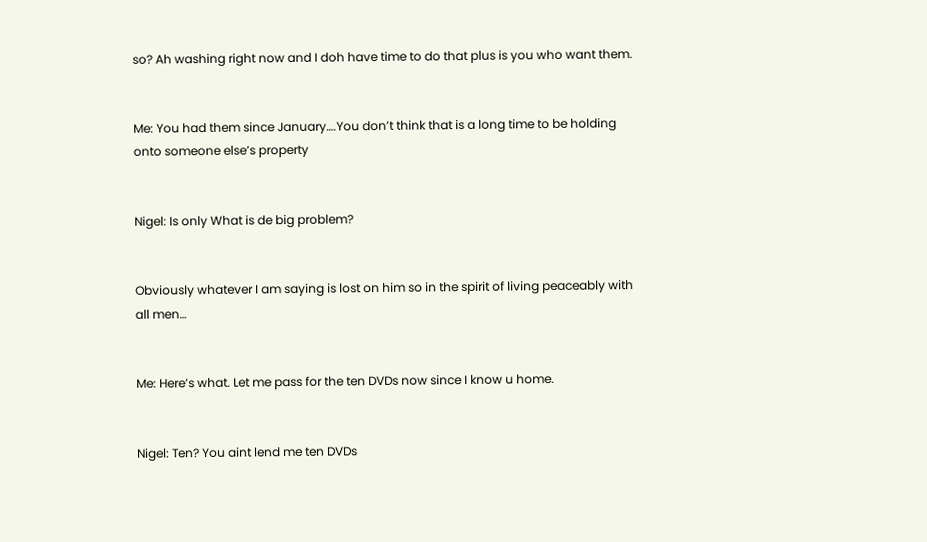so? Ah washing right now and I doh have time to do that plus is you who want them.


Me: You had them since January….You don’t think that is a long time to be holding onto someone else’s property


Nigel: Is only What is de big problem?


Obviously whatever I am saying is lost on him so in the spirit of living peaceably with all men…


Me: Here’s what. Let me pass for the ten DVDs now since I know u home.


Nigel: Ten? You aint lend me ten DVDs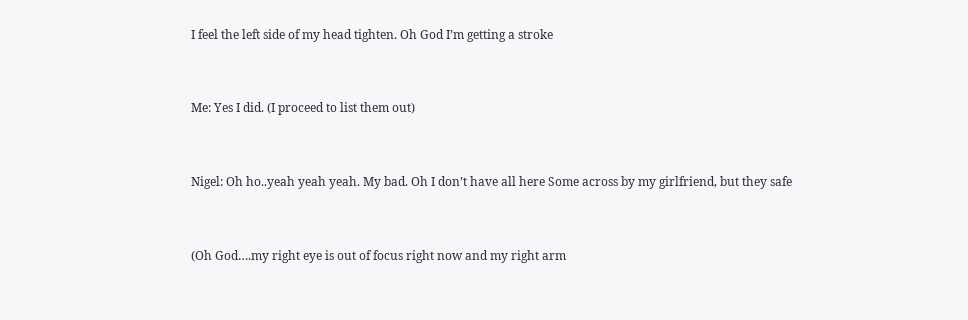I feel the left side of my head tighten. Oh God I’m getting a stroke


Me: Yes I did. (I proceed to list them out)


Nigel: Oh ho..yeah yeah yeah. My bad. Oh I don’t have all here Some across by my girlfriend, but they safe


(Oh God….my right eye is out of focus right now and my right arm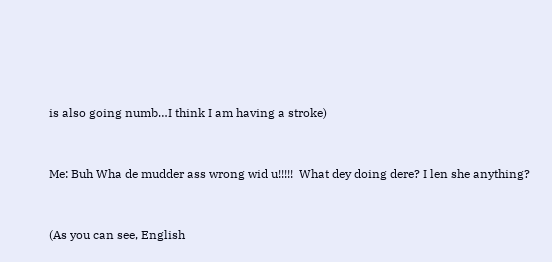is also going numb…I think I am having a stroke)


Me: Buh Wha de mudder ass wrong wid u!!!!!  What dey doing dere? I len she anything?


(As you can see, English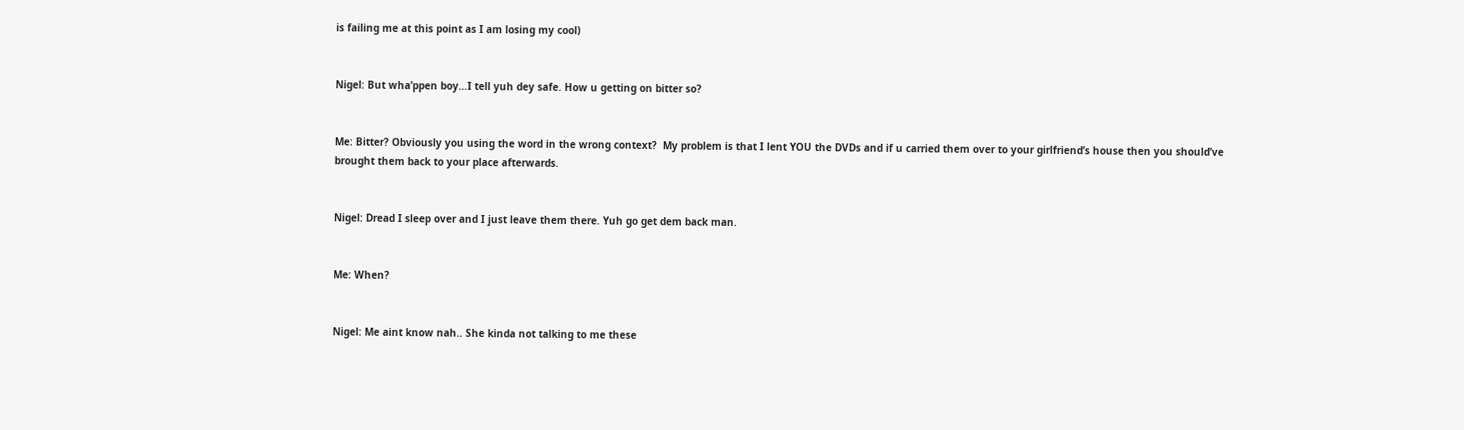is failing me at this point as I am losing my cool)


Nigel: But wha’ppen boy…I tell yuh dey safe. How u getting on bitter so?


Me: Bitter? Obviously you using the word in the wrong context?  My problem is that I lent YOU the DVDs and if u carried them over to your girlfriend’s house then you should’ve brought them back to your place afterwards.


Nigel: Dread I sleep over and I just leave them there. Yuh go get dem back man.


Me: When?


Nigel: Me aint know nah.. She kinda not talking to me these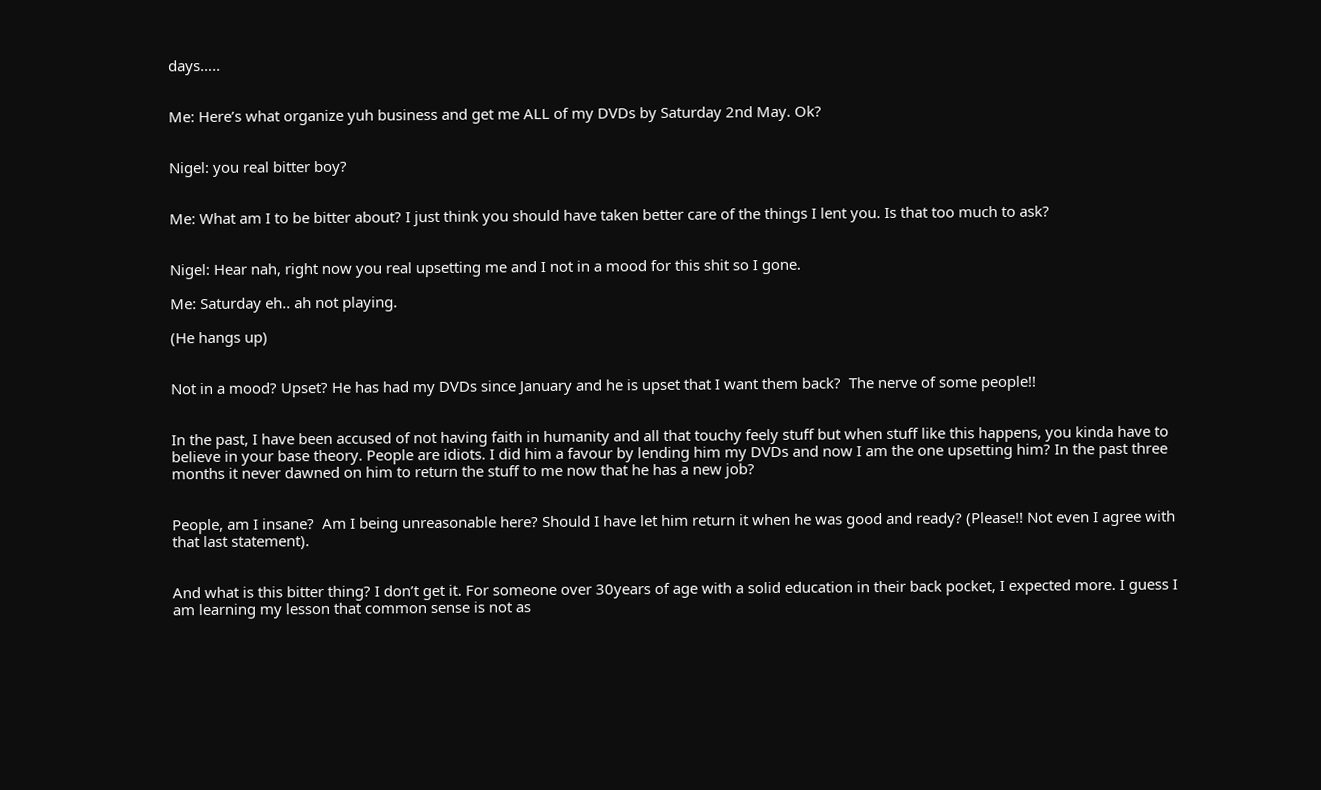days…..


Me: Here’s what organize yuh business and get me ALL of my DVDs by Saturday 2nd May. Ok?


Nigel: you real bitter boy?


Me: What am I to be bitter about? I just think you should have taken better care of the things I lent you. Is that too much to ask?


Nigel: Hear nah, right now you real upsetting me and I not in a mood for this shit so I gone.

Me: Saturday eh.. ah not playing.

(He hangs up)


Not in a mood? Upset? He has had my DVDs since January and he is upset that I want them back?  The nerve of some people!!


In the past, I have been accused of not having faith in humanity and all that touchy feely stuff but when stuff like this happens, you kinda have to believe in your base theory. People are idiots. I did him a favour by lending him my DVDs and now I am the one upsetting him? In the past three months it never dawned on him to return the stuff to me now that he has a new job?


People, am I insane?  Am I being unreasonable here? Should I have let him return it when he was good and ready? (Please!! Not even I agree with that last statement).


And what is this bitter thing? I don’t get it. For someone over 30years of age with a solid education in their back pocket, I expected more. I guess I am learning my lesson that common sense is not as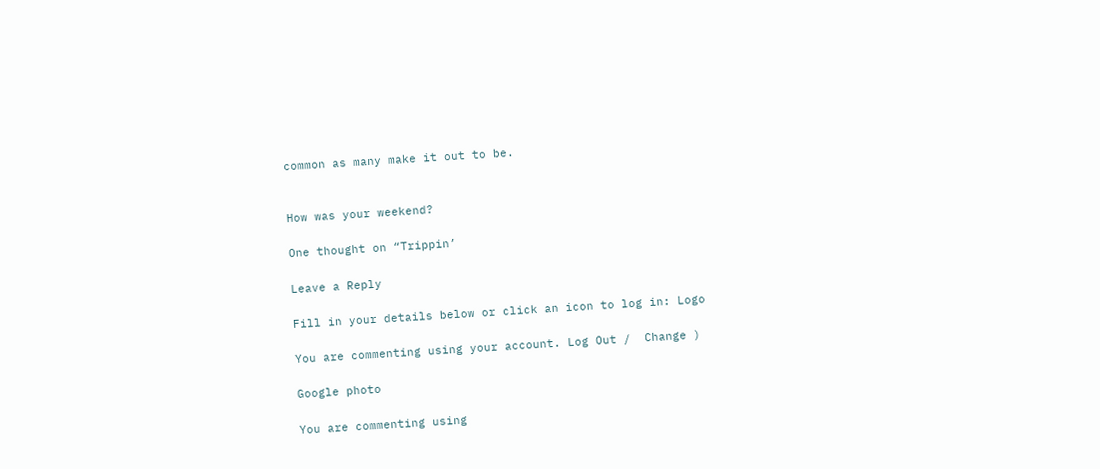common as many make it out to be.


How was your weekend?

One thought on “Trippin’

Leave a Reply

Fill in your details below or click an icon to log in: Logo

You are commenting using your account. Log Out /  Change )

Google photo

You are commenting using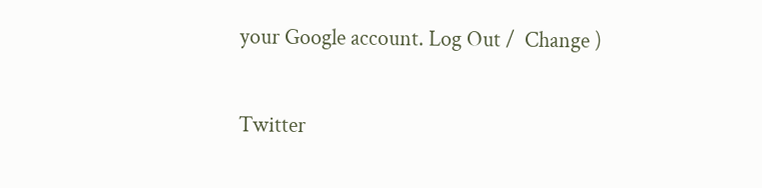your Google account. Log Out /  Change )

Twitter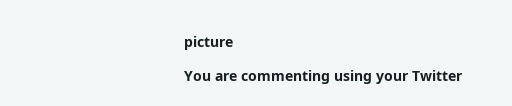picture

You are commenting using your Twitter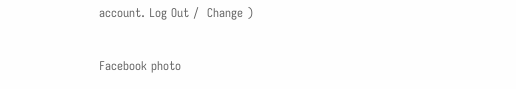account. Log Out /  Change )

Facebook photo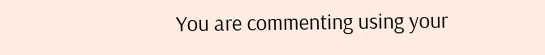You are commenting using your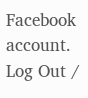Facebook account. Log Out /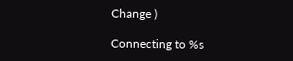Change )

Connecting to %s